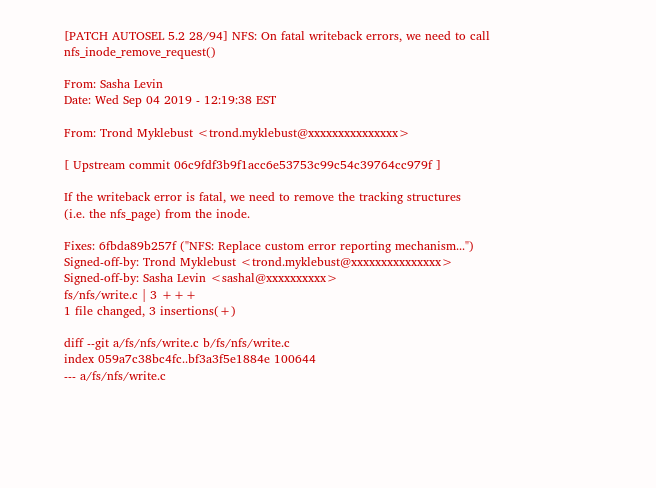[PATCH AUTOSEL 5.2 28/94] NFS: On fatal writeback errors, we need to call nfs_inode_remove_request()

From: Sasha Levin
Date: Wed Sep 04 2019 - 12:19:38 EST

From: Trond Myklebust <trond.myklebust@xxxxxxxxxxxxxxx>

[ Upstream commit 06c9fdf3b9f1acc6e53753c99c54c39764cc979f ]

If the writeback error is fatal, we need to remove the tracking structures
(i.e. the nfs_page) from the inode.

Fixes: 6fbda89b257f ("NFS: Replace custom error reporting mechanism...")
Signed-off-by: Trond Myklebust <trond.myklebust@xxxxxxxxxxxxxxx>
Signed-off-by: Sasha Levin <sashal@xxxxxxxxxx>
fs/nfs/write.c | 3 +++
1 file changed, 3 insertions(+)

diff --git a/fs/nfs/write.c b/fs/nfs/write.c
index 059a7c38bc4fc..bf3a3f5e1884e 100644
--- a/fs/nfs/write.c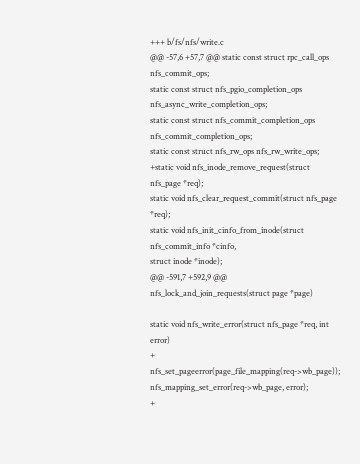+++ b/fs/nfs/write.c
@@ -57,6 +57,7 @@ static const struct rpc_call_ops nfs_commit_ops;
static const struct nfs_pgio_completion_ops nfs_async_write_completion_ops;
static const struct nfs_commit_completion_ops nfs_commit_completion_ops;
static const struct nfs_rw_ops nfs_rw_write_ops;
+static void nfs_inode_remove_request(struct nfs_page *req);
static void nfs_clear_request_commit(struct nfs_page *req);
static void nfs_init_cinfo_from_inode(struct nfs_commit_info *cinfo,
struct inode *inode);
@@ -591,7 +592,9 @@ nfs_lock_and_join_requests(struct page *page)

static void nfs_write_error(struct nfs_page *req, int error)
+ nfs_set_pageerror(page_file_mapping(req->wb_page));
nfs_mapping_set_error(req->wb_page, error);
+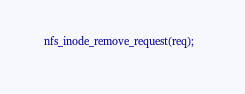nfs_inode_remove_request(req);